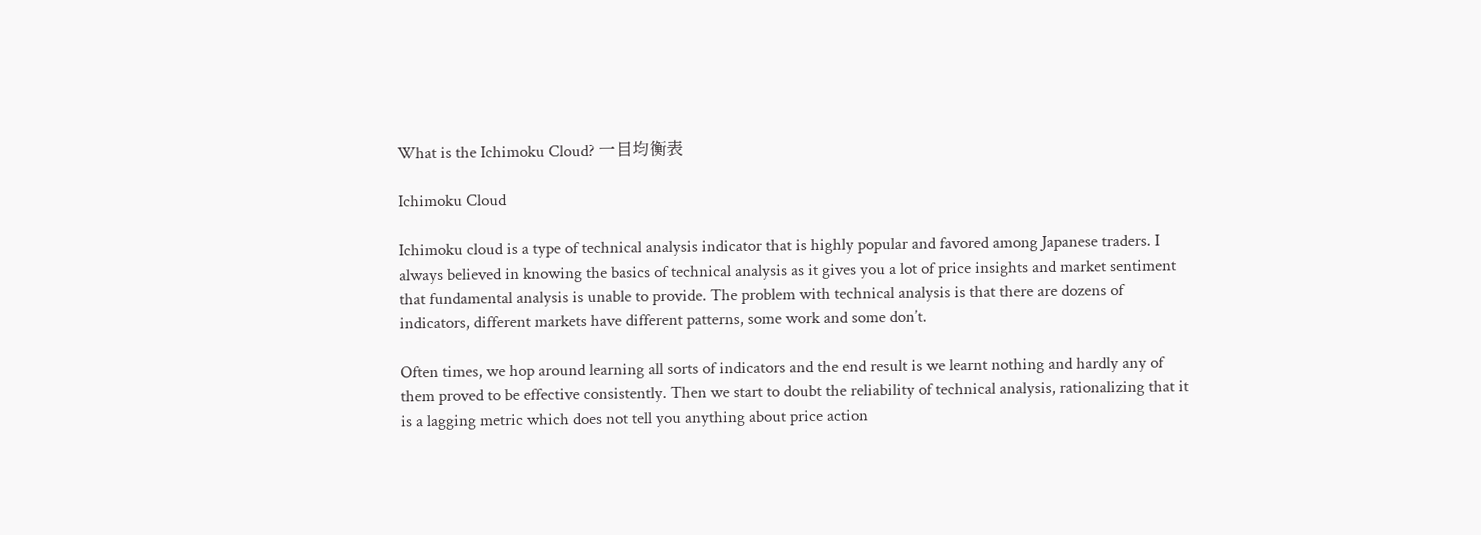What is the Ichimoku Cloud? 一目均衡表

Ichimoku Cloud

Ichimoku cloud is a type of technical analysis indicator that is highly popular and favored among Japanese traders. I always believed in knowing the basics of technical analysis as it gives you a lot of price insights and market sentiment that fundamental analysis is unable to provide. The problem with technical analysis is that there are dozens of indicators, different markets have different patterns, some work and some don’t.

Often times, we hop around learning all sorts of indicators and the end result is we learnt nothing and hardly any of them proved to be effective consistently. Then we start to doubt the reliability of technical analysis, rationalizing that it is a lagging metric which does not tell you anything about price action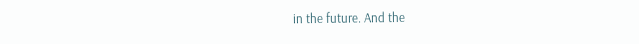in the future. And the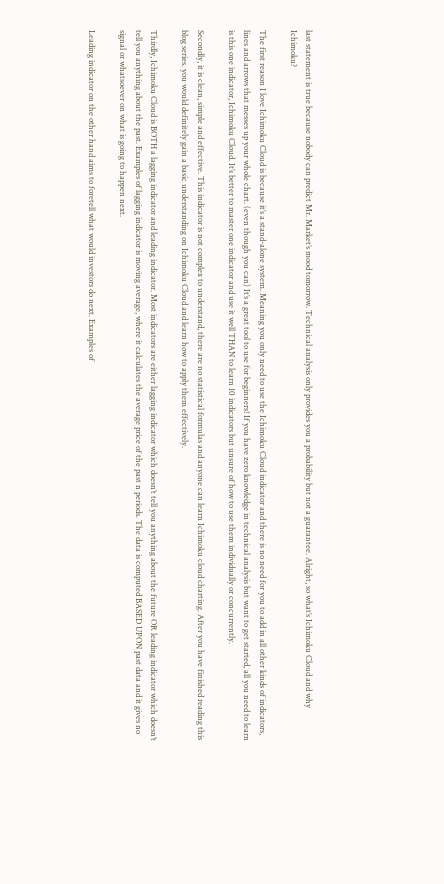last statement is true because nobody can predict Mr. Market’s mood tomorrow. Technical analysis only provides you a probability but not a guarantee. Alright, so what’s Ichimoku Cloud and why Ichimoku?

The first reason I love Ichimoku Cloud is because it’s a stand-alone system. Meaning you only need to use the Ichimoku Cloud indicator and there is no need for you to add in all other kinds of indicators, lines and arrows that messes up your whole chart. (even though you can) It’s a great tool to use for beginners! If you have zero knowledge in technical analysis but want to get started, all you need to learn is this one indicator, Ichimoku Cloud. It’s better to master one indicator and use it well THAN to learn 10 indicators but unsure of how to use them individually or concurrently.

Secondly, it is clean, simple and effective. This indicator is not complex to understand, there are no statistical formulas and anyone can learn Ichimoku cloud charting. After you have finished reading this blog series. you would definitely gain a basic understanding on Ichimoku Cloud and learn how to apply them effectively.

Thirdly, Ichimoku Cloud is BOTH a lagging indicator and leading indicator. Most indicators are either lagging indicator which doesn’t tell you anything about the future OR leading indicator which doesn’t tell you anything about the past. Examples of lagging indicator is moving average, where it calculates the average price of the past n periods. The data is computed BASED UPON past data and it gives no signal or whatsoever on what is going to happen next.

Leading indicator on the other hand aims to foretell what would investors do next. Examples of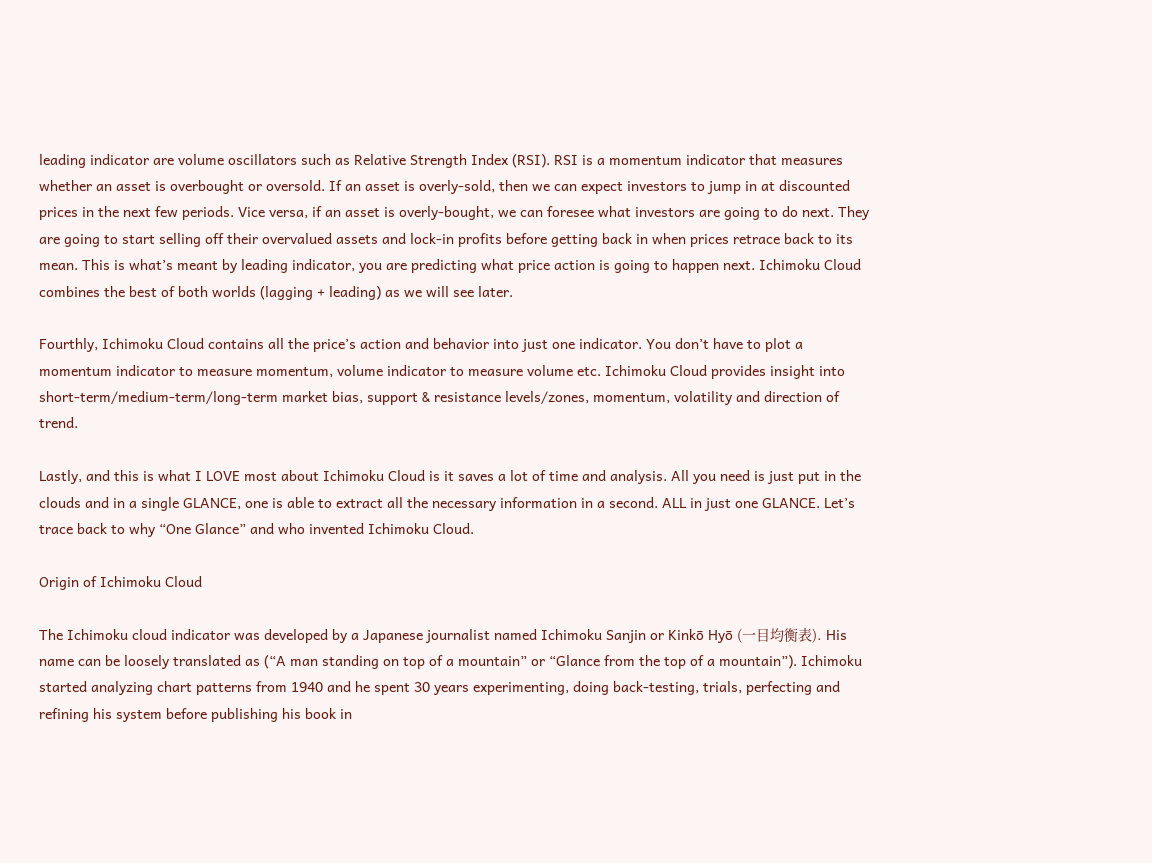leading indicator are volume oscillators such as Relative Strength Index (RSI). RSI is a momentum indicator that measures whether an asset is overbought or oversold. If an asset is overly-sold, then we can expect investors to jump in at discounted prices in the next few periods. Vice versa, if an asset is overly-bought, we can foresee what investors are going to do next. They are going to start selling off their overvalued assets and lock-in profits before getting back in when prices retrace back to its mean. This is what’s meant by leading indicator, you are predicting what price action is going to happen next. Ichimoku Cloud combines the best of both worlds (lagging + leading) as we will see later.

Fourthly, Ichimoku Cloud contains all the price’s action and behavior into just one indicator. You don’t have to plot a momentum indicator to measure momentum, volume indicator to measure volume etc. Ichimoku Cloud provides insight into short-term/medium-term/long-term market bias, support & resistance levels/zones, momentum, volatility and direction of trend.

Lastly, and this is what I LOVE most about Ichimoku Cloud is it saves a lot of time and analysis. All you need is just put in the clouds and in a single GLANCE, one is able to extract all the necessary information in a second. ALL in just one GLANCE. Let’s trace back to why “One Glance” and who invented Ichimoku Cloud.

Origin of Ichimoku Cloud

The Ichimoku cloud indicator was developed by a Japanese journalist named Ichimoku Sanjin or Kinkō Hyō (一目均衡表). His name can be loosely translated as (“A man standing on top of a mountain” or “Glance from the top of a mountain”). Ichimoku started analyzing chart patterns from 1940 and he spent 30 years experimenting, doing back-testing, trials, perfecting and refining his system before publishing his book in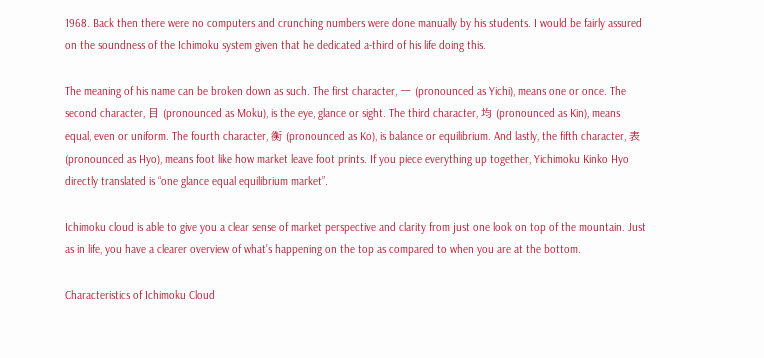1968. Back then there were no computers and crunching numbers were done manually by his students. I would be fairly assured on the soundness of the Ichimoku system given that he dedicated a-third of his life doing this.

The meaning of his name can be broken down as such. The first character, 一 (pronounced as Yichi), means one or once. The second character, 目 (pronounced as Moku), is the eye, glance or sight. The third character, 均 (pronounced as Kin), means equal, even or uniform. The fourth character, 衡 (pronounced as Ko), is balance or equilibrium. And lastly, the fifth character, 表 (pronounced as Hyo), means foot like how market leave foot prints. If you piece everything up together, Yichimoku Kinko Hyo directly translated is “one glance equal equilibrium market”.

Ichimoku cloud is able to give you a clear sense of market perspective and clarity from just one look on top of the mountain. Just as in life, you have a clearer overview of what’s happening on the top as compared to when you are at the bottom.

Characteristics of Ichimoku Cloud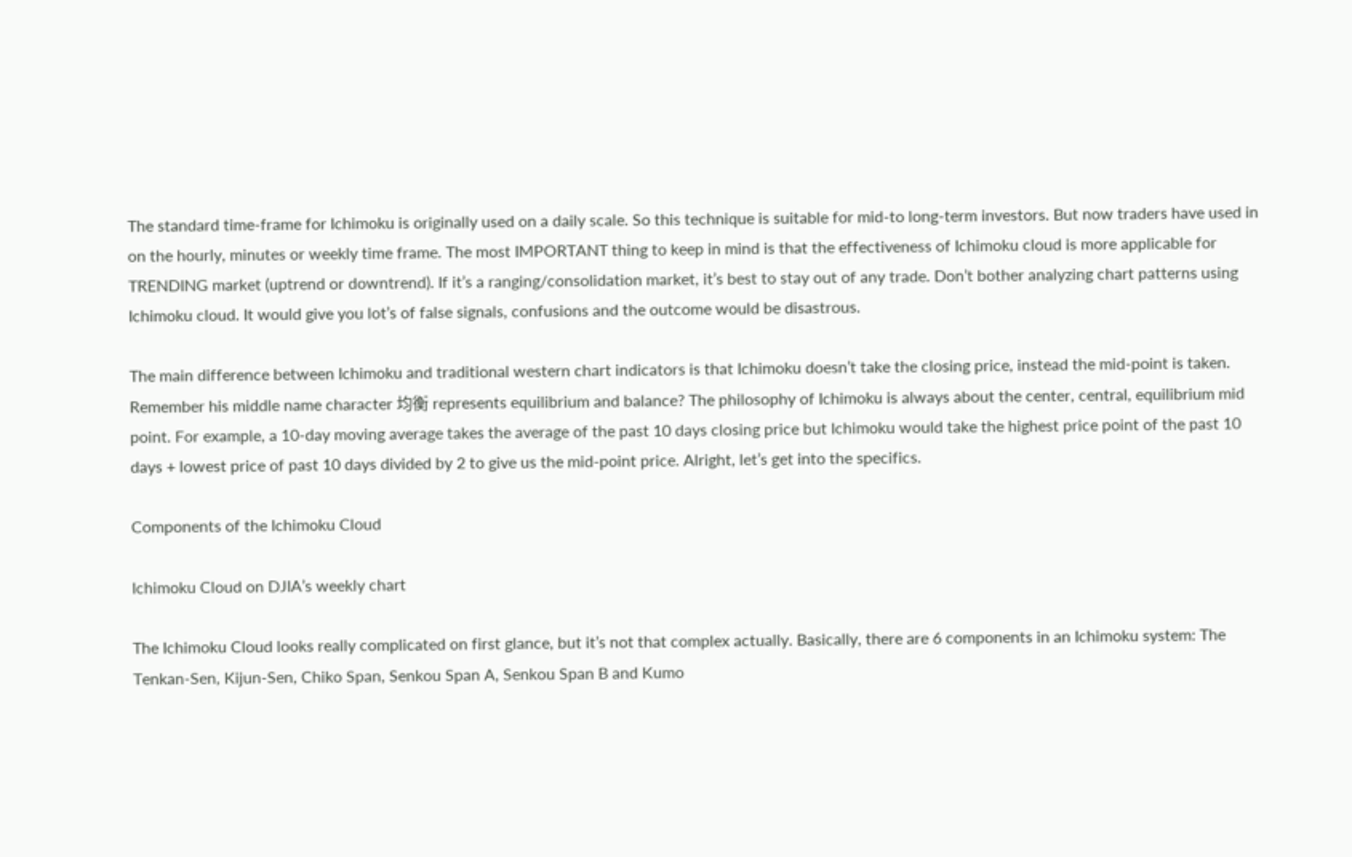The standard time-frame for Ichimoku is originally used on a daily scale. So this technique is suitable for mid-to long-term investors. But now traders have used in on the hourly, minutes or weekly time frame. The most IMPORTANT thing to keep in mind is that the effectiveness of Ichimoku cloud is more applicable for TRENDING market (uptrend or downtrend). If it’s a ranging/consolidation market, it’s best to stay out of any trade. Don’t bother analyzing chart patterns using Ichimoku cloud. It would give you lot’s of false signals, confusions and the outcome would be disastrous.

The main difference between Ichimoku and traditional western chart indicators is that Ichimoku doesn’t take the closing price, instead the mid-point is taken. Remember his middle name character 均衡 represents equilibrium and balance? The philosophy of Ichimoku is always about the center, central, equilibrium mid point. For example, a 10-day moving average takes the average of the past 10 days closing price but Ichimoku would take the highest price point of the past 10 days + lowest price of past 10 days divided by 2 to give us the mid-point price. Alright, let’s get into the specifics.

Components of the Ichimoku Cloud

Ichimoku Cloud on DJIA’s weekly chart

The Ichimoku Cloud looks really complicated on first glance, but it’s not that complex actually. Basically, there are 6 components in an Ichimoku system: The Tenkan-Sen, Kijun-Sen, Chiko Span, Senkou Span A, Senkou Span B and Kumo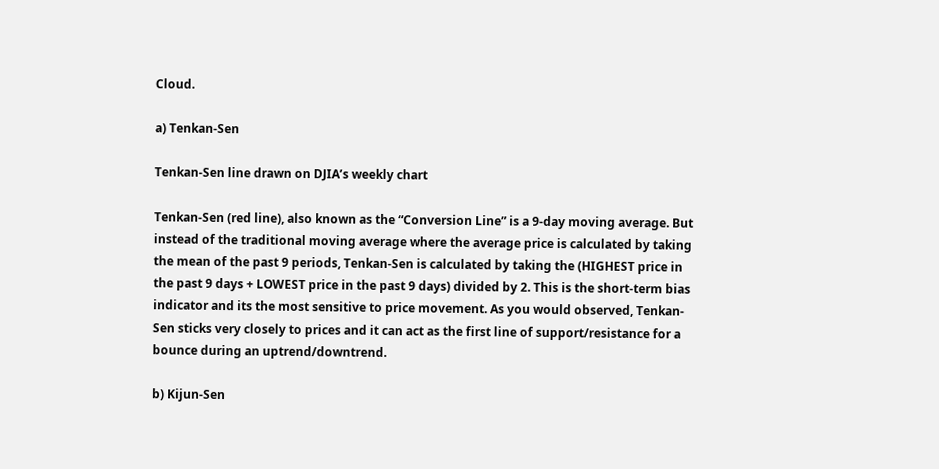Cloud.

a) Tenkan-Sen

Tenkan-Sen line drawn on DJIA’s weekly chart

Tenkan-Sen (red line), also known as the “Conversion Line” is a 9-day moving average. But instead of the traditional moving average where the average price is calculated by taking the mean of the past 9 periods, Tenkan-Sen is calculated by taking the (HIGHEST price in the past 9 days + LOWEST price in the past 9 days) divided by 2. This is the short-term bias indicator and its the most sensitive to price movement. As you would observed, Tenkan-Sen sticks very closely to prices and it can act as the first line of support/resistance for a bounce during an uptrend/downtrend.

b) Kijun-Sen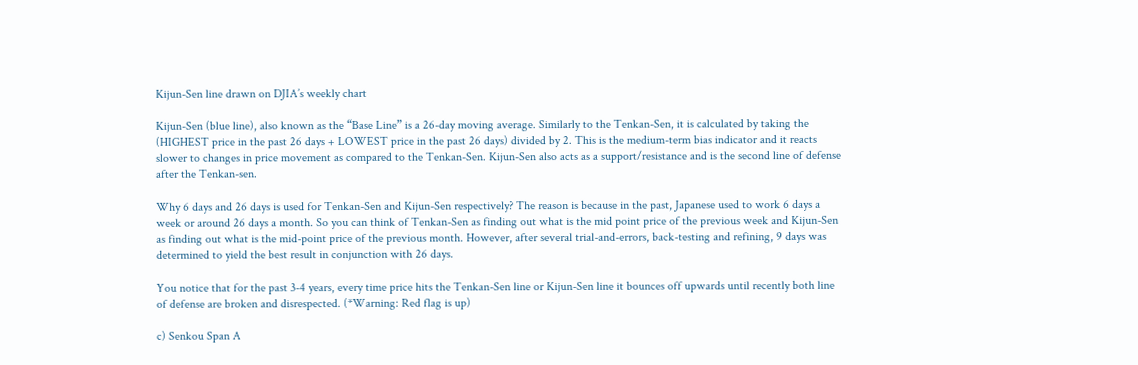Kijun-Sen line drawn on DJIA’s weekly chart

Kijun-Sen (blue line), also known as the “Base Line” is a 26-day moving average. Similarly to the Tenkan-Sen, it is calculated by taking the (HIGHEST price in the past 26 days + LOWEST price in the past 26 days) divided by 2. This is the medium-term bias indicator and it reacts slower to changes in price movement as compared to the Tenkan-Sen. Kijun-Sen also acts as a support/resistance and is the second line of defense after the Tenkan-sen.

Why 6 days and 26 days is used for Tenkan-Sen and Kijun-Sen respectively? The reason is because in the past, Japanese used to work 6 days a week or around 26 days a month. So you can think of Tenkan-Sen as finding out what is the mid point price of the previous week and Kijun-Sen as finding out what is the mid-point price of the previous month. However, after several trial-and-errors, back-testing and refining, 9 days was determined to yield the best result in conjunction with 26 days.

You notice that for the past 3-4 years, every time price hits the Tenkan-Sen line or Kijun-Sen line it bounces off upwards until recently both line of defense are broken and disrespected. (*Warning: Red flag is up)

c) Senkou Span A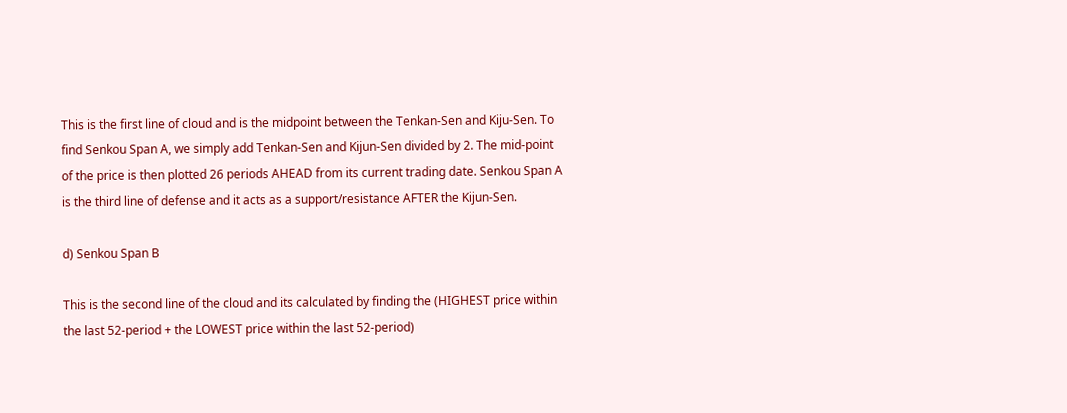This is the first line of cloud and is the midpoint between the Tenkan-Sen and Kiju-Sen. To find Senkou Span A, we simply add Tenkan-Sen and Kijun-Sen divided by 2. The mid-point of the price is then plotted 26 periods AHEAD from its current trading date. Senkou Span A is the third line of defense and it acts as a support/resistance AFTER the Kijun-Sen.

d) Senkou Span B

This is the second line of the cloud and its calculated by finding the (HIGHEST price within the last 52-period + the LOWEST price within the last 52-period)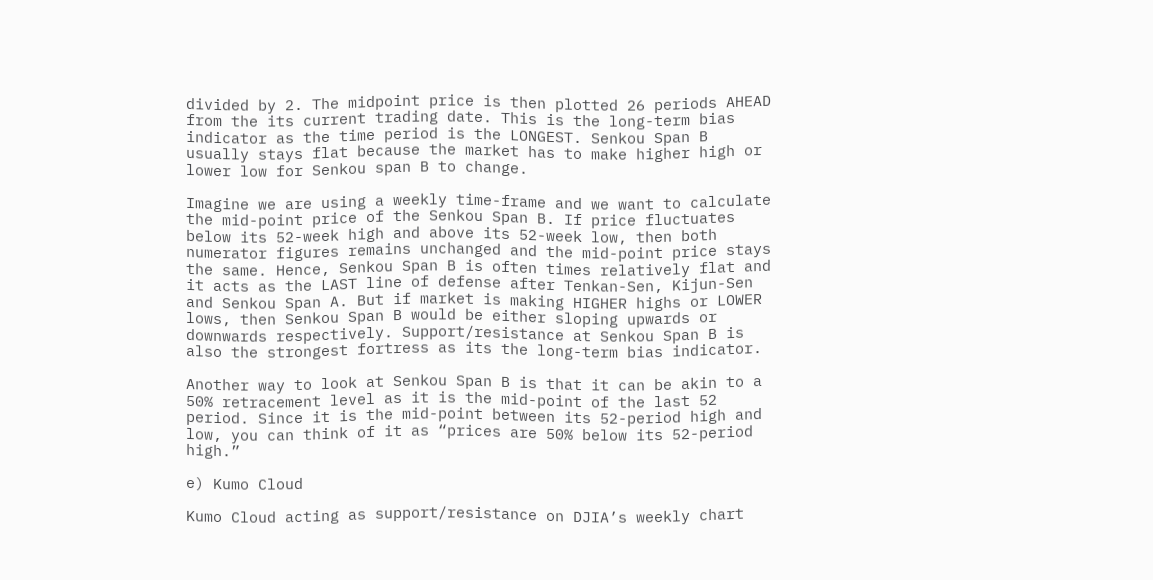divided by 2. The midpoint price is then plotted 26 periods AHEAD from the its current trading date. This is the long-term bias indicator as the time period is the LONGEST. Senkou Span B usually stays flat because the market has to make higher high or lower low for Senkou span B to change.

Imagine we are using a weekly time-frame and we want to calculate the mid-point price of the Senkou Span B. If price fluctuates below its 52-week high and above its 52-week low, then both numerator figures remains unchanged and the mid-point price stays the same. Hence, Senkou Span B is often times relatively flat and it acts as the LAST line of defense after Tenkan-Sen, Kijun-Sen and Senkou Span A. But if market is making HIGHER highs or LOWER lows, then Senkou Span B would be either sloping upwards or downwards respectively. Support/resistance at Senkou Span B is also the strongest fortress as its the long-term bias indicator.

Another way to look at Senkou Span B is that it can be akin to a 50% retracement level as it is the mid-point of the last 52 period. Since it is the mid-point between its 52-period high and low, you can think of it as “prices are 50% below its 52-period high.”

e) Kumo Cloud

Kumo Cloud acting as support/resistance on DJIA’s weekly chart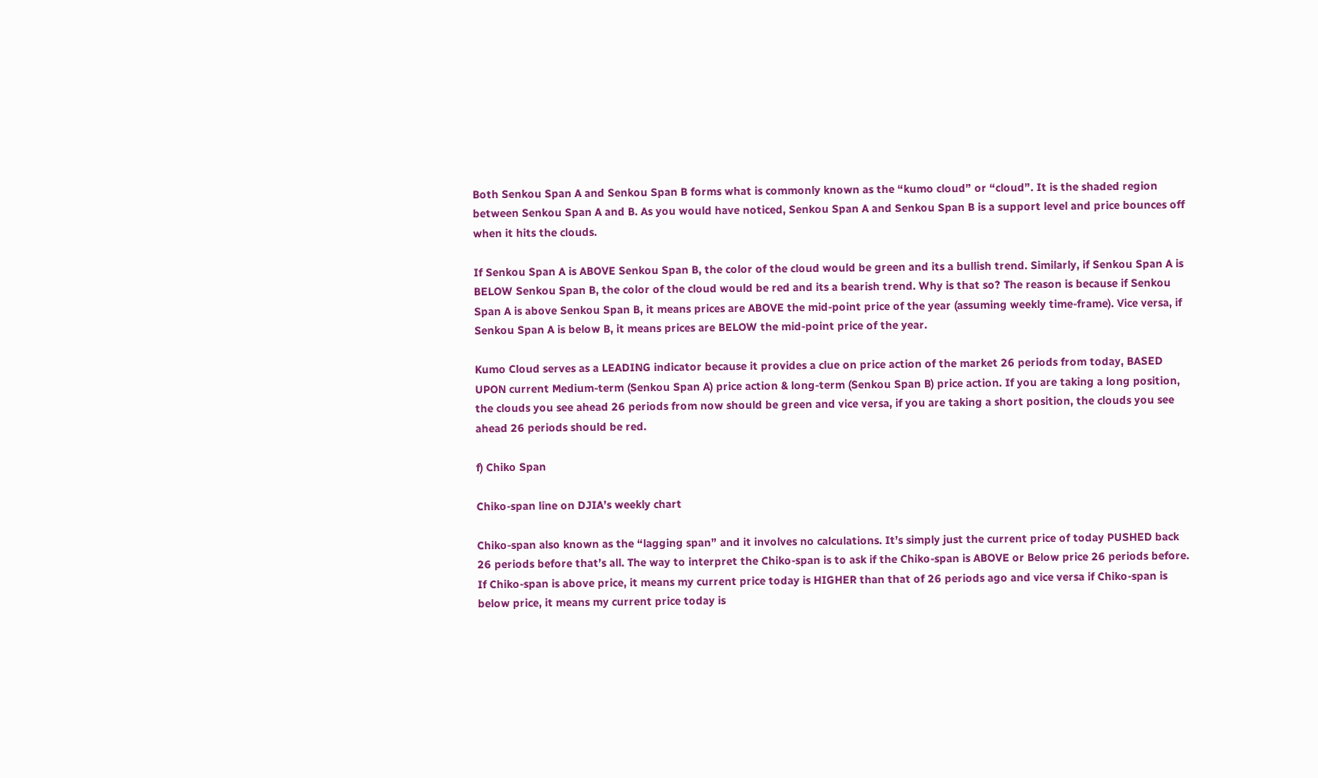Both Senkou Span A and Senkou Span B forms what is commonly known as the “kumo cloud” or “cloud”. It is the shaded region between Senkou Span A and B. As you would have noticed, Senkou Span A and Senkou Span B is a support level and price bounces off when it hits the clouds.

If Senkou Span A is ABOVE Senkou Span B, the color of the cloud would be green and its a bullish trend. Similarly, if Senkou Span A is BELOW Senkou Span B, the color of the cloud would be red and its a bearish trend. Why is that so? The reason is because if Senkou Span A is above Senkou Span B, it means prices are ABOVE the mid-point price of the year (assuming weekly time-frame). Vice versa, if Senkou Span A is below B, it means prices are BELOW the mid-point price of the year.

Kumo Cloud serves as a LEADING indicator because it provides a clue on price action of the market 26 periods from today, BASED UPON current Medium-term (Senkou Span A) price action & long-term (Senkou Span B) price action. If you are taking a long position, the clouds you see ahead 26 periods from now should be green and vice versa, if you are taking a short position, the clouds you see ahead 26 periods should be red.

f) Chiko Span

Chiko-span line on DJIA’s weekly chart

Chiko-span also known as the “lagging span” and it involves no calculations. It’s simply just the current price of today PUSHED back 26 periods before that’s all. The way to interpret the Chiko-span is to ask if the Chiko-span is ABOVE or Below price 26 periods before. If Chiko-span is above price, it means my current price today is HIGHER than that of 26 periods ago and vice versa if Chiko-span is below price, it means my current price today is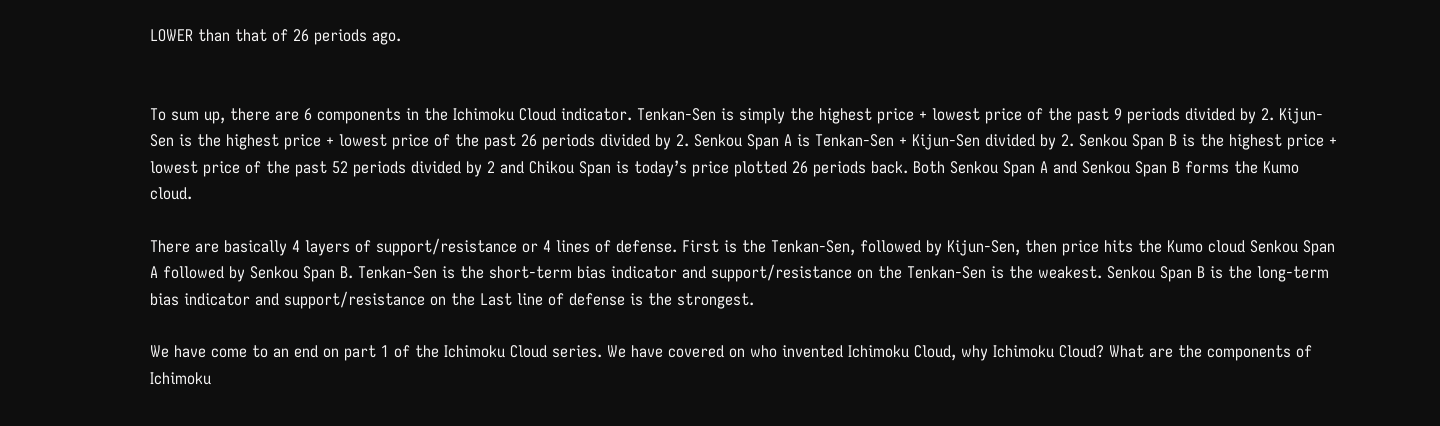LOWER than that of 26 periods ago.


To sum up, there are 6 components in the Ichimoku Cloud indicator. Tenkan-Sen is simply the highest price + lowest price of the past 9 periods divided by 2. Kijun-Sen is the highest price + lowest price of the past 26 periods divided by 2. Senkou Span A is Tenkan-Sen + Kijun-Sen divided by 2. Senkou Span B is the highest price + lowest price of the past 52 periods divided by 2 and Chikou Span is today’s price plotted 26 periods back. Both Senkou Span A and Senkou Span B forms the Kumo cloud.

There are basically 4 layers of support/resistance or 4 lines of defense. First is the Tenkan-Sen, followed by Kijun-Sen, then price hits the Kumo cloud Senkou Span A followed by Senkou Span B. Tenkan-Sen is the short-term bias indicator and support/resistance on the Tenkan-Sen is the weakest. Senkou Span B is the long-term bias indicator and support/resistance on the Last line of defense is the strongest.

We have come to an end on part 1 of the Ichimoku Cloud series. We have covered on who invented Ichimoku Cloud, why Ichimoku Cloud? What are the components of Ichimoku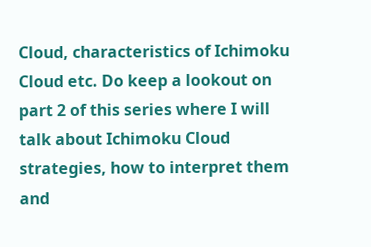Cloud, characteristics of Ichimoku Cloud etc. Do keep a lookout on part 2 of this series where I will talk about Ichimoku Cloud strategies, how to interpret them and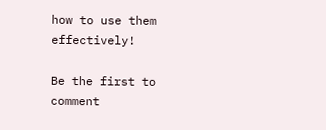how to use them effectively!

Be the first to comment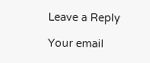Leave a Reply

Your email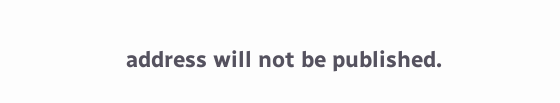address will not be published.